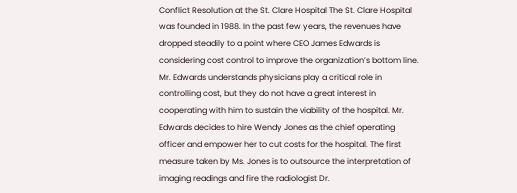Conflict Resolution at the St. Clare Hospital The St. Clare Hospital was founded in 1988. In the past few years, the revenues have dropped steadily to a point where CEO James Edwards is considering cost control to improve the organization’s bottom line. Mr. Edwards understands physicians play a critical role in controlling cost, but they do not have a great interest in cooperating with him to sustain the viability of the hospital. Mr. Edwards decides to hire Wendy Jones as the chief operating officer and empower her to cut costs for the hospital. The first measure taken by Ms. Jones is to outsource the interpretation of imaging readings and fire the radiologist Dr.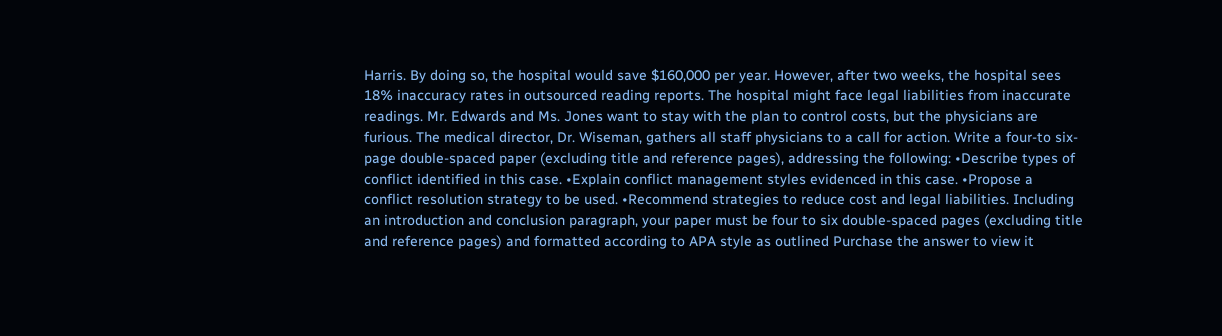Harris. By doing so, the hospital would save $160,000 per year. However, after two weeks, the hospital sees 18% inaccuracy rates in outsourced reading reports. The hospital might face legal liabilities from inaccurate readings. Mr. Edwards and Ms. Jones want to stay with the plan to control costs, but the physicians are furious. The medical director, Dr. Wiseman, gathers all staff physicians to a call for action. Write a four-to six-page double-spaced paper (excluding title and reference pages), addressing the following: •Describe types of conflict identified in this case. •Explain conflict management styles evidenced in this case. •Propose a conflict resolution strategy to be used. •Recommend strategies to reduce cost and legal liabilities. Including an introduction and conclusion paragraph, your paper must be four to six double-spaced pages (excluding title and reference pages) and formatted according to APA style as outlined Purchase the answer to view it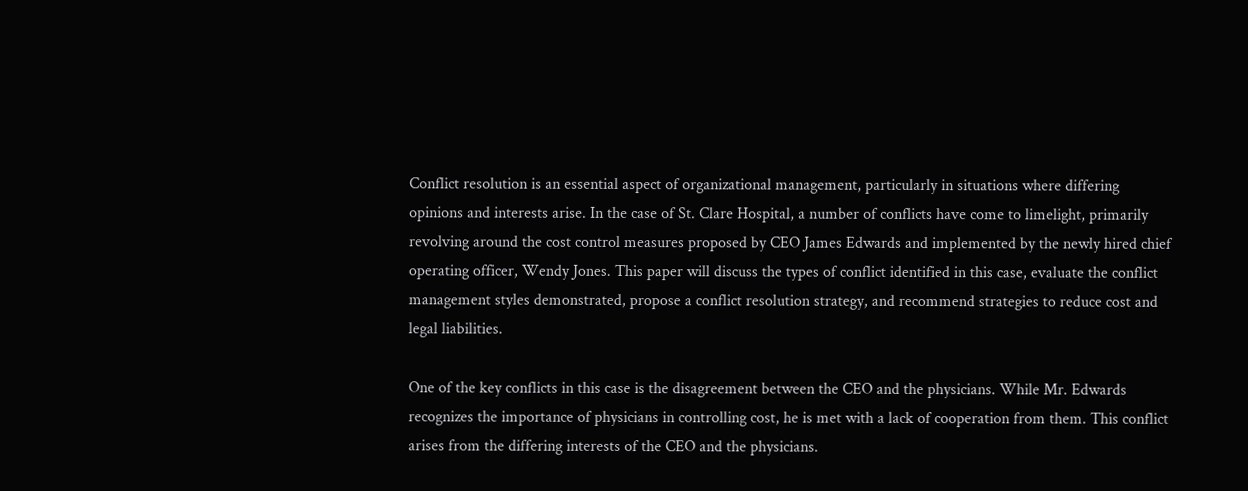Conflict resolution is an essential aspect of organizational management, particularly in situations where differing opinions and interests arise. In the case of St. Clare Hospital, a number of conflicts have come to limelight, primarily revolving around the cost control measures proposed by CEO James Edwards and implemented by the newly hired chief operating officer, Wendy Jones. This paper will discuss the types of conflict identified in this case, evaluate the conflict management styles demonstrated, propose a conflict resolution strategy, and recommend strategies to reduce cost and legal liabilities.

One of the key conflicts in this case is the disagreement between the CEO and the physicians. While Mr. Edwards recognizes the importance of physicians in controlling cost, he is met with a lack of cooperation from them. This conflict arises from the differing interests of the CEO and the physicians.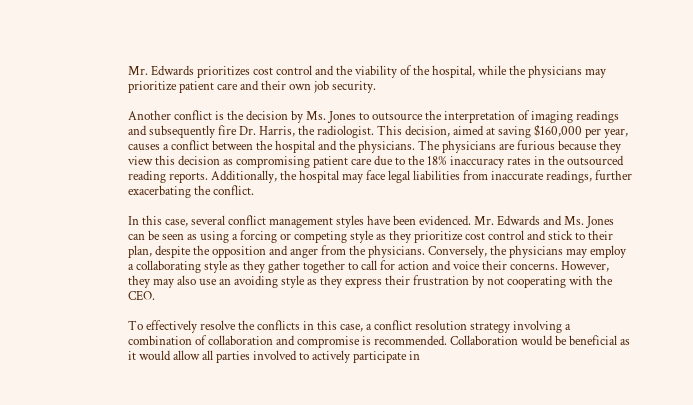Mr. Edwards prioritizes cost control and the viability of the hospital, while the physicians may prioritize patient care and their own job security.

Another conflict is the decision by Ms. Jones to outsource the interpretation of imaging readings and subsequently fire Dr. Harris, the radiologist. This decision, aimed at saving $160,000 per year, causes a conflict between the hospital and the physicians. The physicians are furious because they view this decision as compromising patient care due to the 18% inaccuracy rates in the outsourced reading reports. Additionally, the hospital may face legal liabilities from inaccurate readings, further exacerbating the conflict.

In this case, several conflict management styles have been evidenced. Mr. Edwards and Ms. Jones can be seen as using a forcing or competing style as they prioritize cost control and stick to their plan, despite the opposition and anger from the physicians. Conversely, the physicians may employ a collaborating style as they gather together to call for action and voice their concerns. However, they may also use an avoiding style as they express their frustration by not cooperating with the CEO.

To effectively resolve the conflicts in this case, a conflict resolution strategy involving a combination of collaboration and compromise is recommended. Collaboration would be beneficial as it would allow all parties involved to actively participate in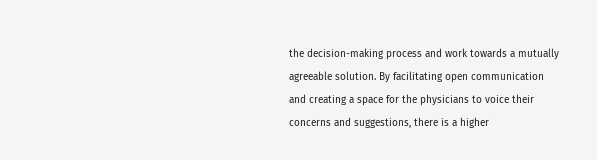the decision-making process and work towards a mutually agreeable solution. By facilitating open communication and creating a space for the physicians to voice their concerns and suggestions, there is a higher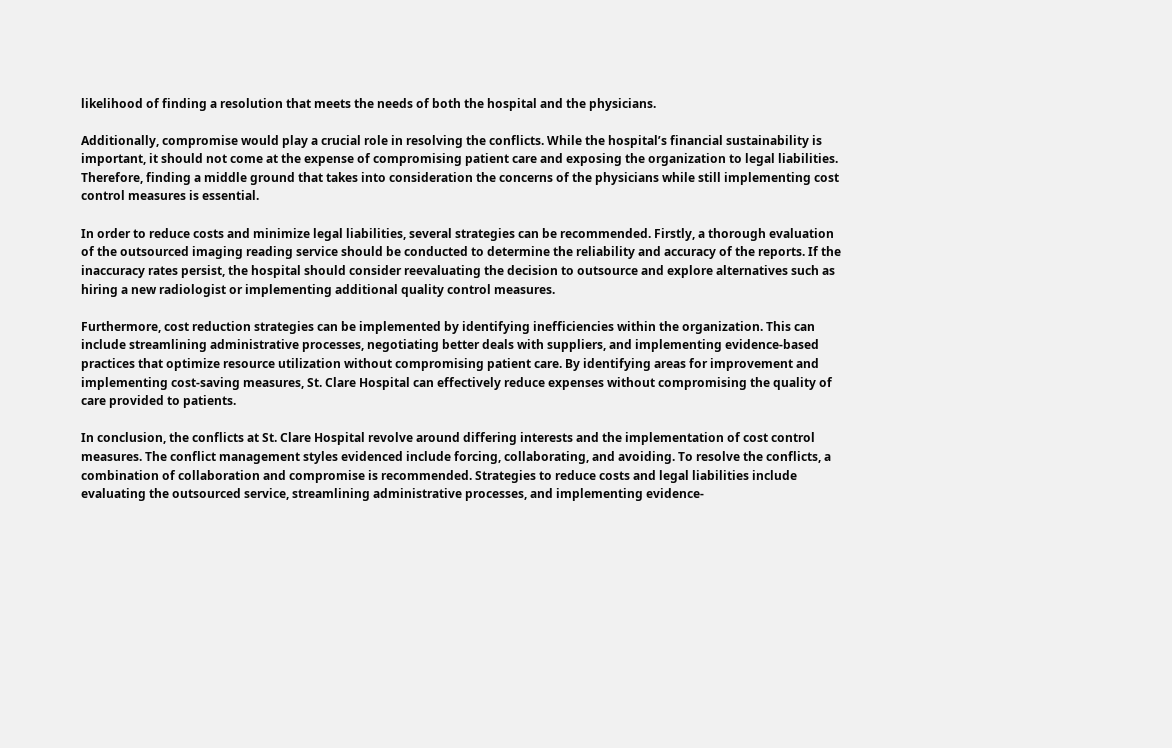likelihood of finding a resolution that meets the needs of both the hospital and the physicians.

Additionally, compromise would play a crucial role in resolving the conflicts. While the hospital’s financial sustainability is important, it should not come at the expense of compromising patient care and exposing the organization to legal liabilities. Therefore, finding a middle ground that takes into consideration the concerns of the physicians while still implementing cost control measures is essential.

In order to reduce costs and minimize legal liabilities, several strategies can be recommended. Firstly, a thorough evaluation of the outsourced imaging reading service should be conducted to determine the reliability and accuracy of the reports. If the inaccuracy rates persist, the hospital should consider reevaluating the decision to outsource and explore alternatives such as hiring a new radiologist or implementing additional quality control measures.

Furthermore, cost reduction strategies can be implemented by identifying inefficiencies within the organization. This can include streamlining administrative processes, negotiating better deals with suppliers, and implementing evidence-based practices that optimize resource utilization without compromising patient care. By identifying areas for improvement and implementing cost-saving measures, St. Clare Hospital can effectively reduce expenses without compromising the quality of care provided to patients.

In conclusion, the conflicts at St. Clare Hospital revolve around differing interests and the implementation of cost control measures. The conflict management styles evidenced include forcing, collaborating, and avoiding. To resolve the conflicts, a combination of collaboration and compromise is recommended. Strategies to reduce costs and legal liabilities include evaluating the outsourced service, streamlining administrative processes, and implementing evidence-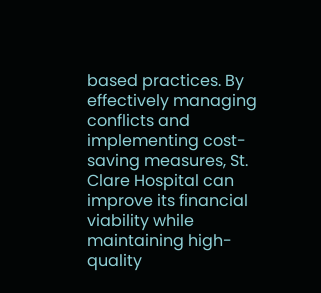based practices. By effectively managing conflicts and implementing cost-saving measures, St. Clare Hospital can improve its financial viability while maintaining high-quality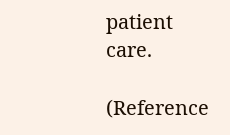patient care.

(Reference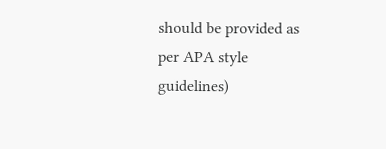should be provided as per APA style guidelines)